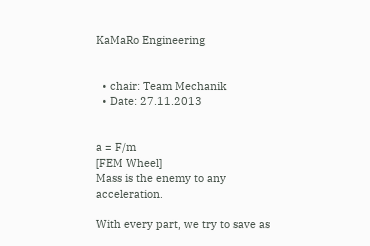KaMaRo Engineering


  • chair: Team Mechanik
  • Date: 27.11.2013


a = F/m
[FEM Wheel]
Mass is the enemy to any acceleration.

With every part, we try to save as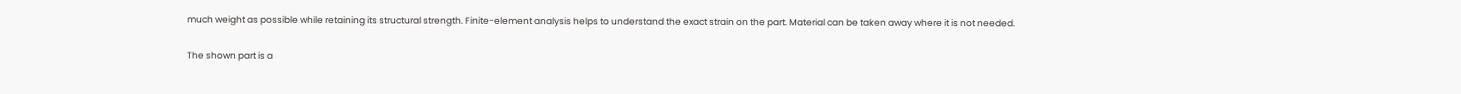much weight as possible while retaining its structural strength. Finite-element analysis helps to understand the exact strain on the part. Material can be taken away where it is not needed.

The shown part is a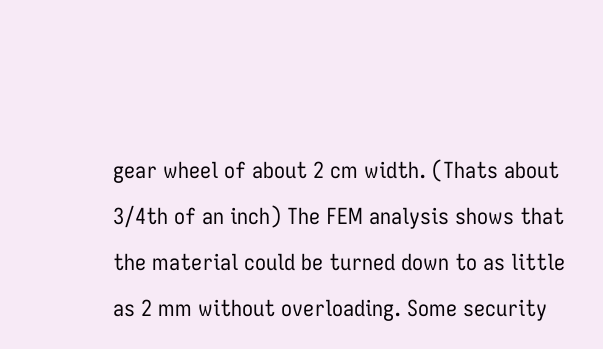gear wheel of about 2 cm width. (Thats about 3/4th of an inch) The FEM analysis shows that the material could be turned down to as little as 2 mm without overloading. Some security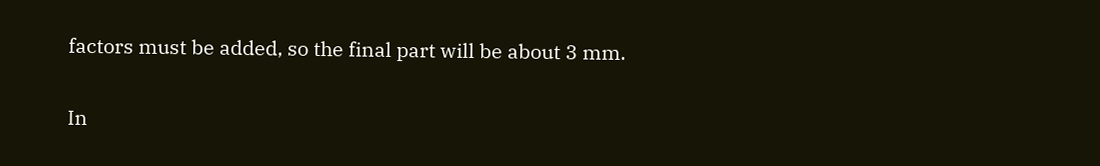factors must be added, so the final part will be about 3 mm.

In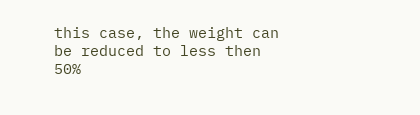this case, the weight can be reduced to less then 50%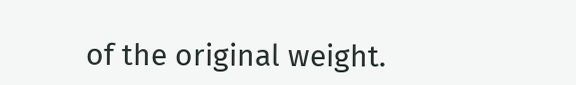of the original weight.